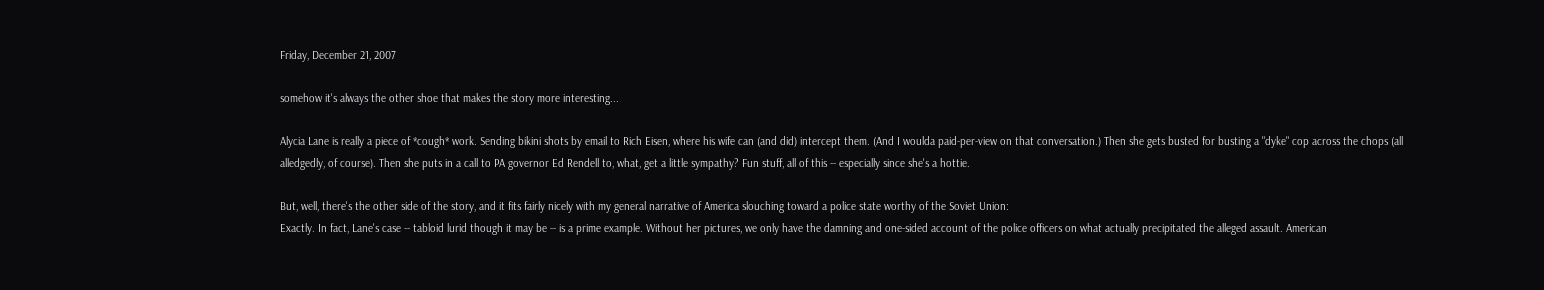Friday, December 21, 2007

somehow it's always the other shoe that makes the story more interesting...

Alycia Lane is really a piece of *cough* work. Sending bikini shots by email to Rich Eisen, where his wife can (and did) intercept them. (And I woulda paid-per-view on that conversation.) Then she gets busted for busting a "dyke" cop across the chops (all alledgedly, of course). Then she puts in a call to PA governor Ed Rendell to, what, get a little sympathy? Fun stuff, all of this -- especially since she's a hottie.

But, well, there's the other side of the story, and it fits fairly nicely with my general narrative of America slouching toward a police state worthy of the Soviet Union:
Exactly. In fact, Lane's case -- tabloid lurid though it may be -- is a prime example. Without her pictures, we only have the damning and one-sided account of the police officers on what actually precipitated the alleged assault. American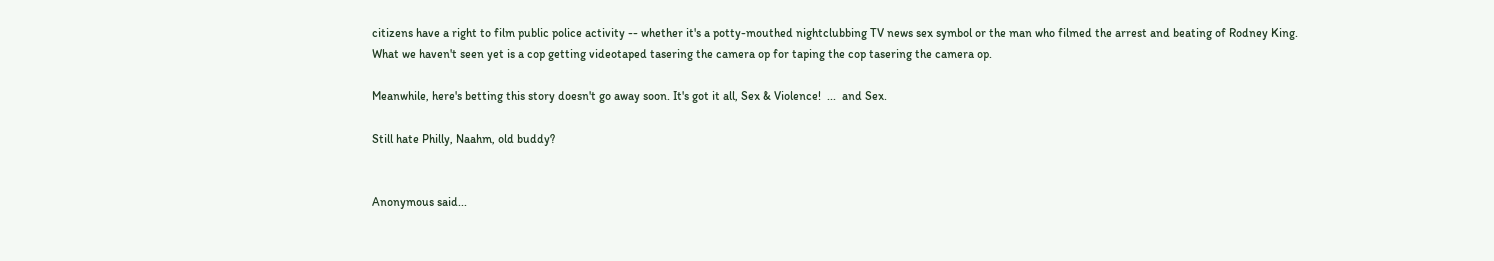citizens have a right to film public police activity -- whether it's a potty-mouthed nightclubbing TV news sex symbol or the man who filmed the arrest and beating of Rodney King.
What we haven't seen yet is a cop getting videotaped tasering the camera op for taping the cop tasering the camera op.

Meanwhile, here's betting this story doesn't go away soon. It's got it all, Sex & Violence!  ...  and Sex.

Still hate Philly, Naahm, old buddy?


Anonymous said...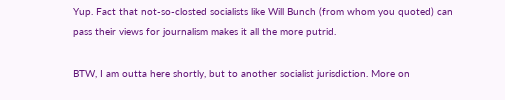Yup. Fact that not-so-closted socialists like Will Bunch (from whom you quoted) can pass their views for journalism makes it all the more putrid.

BTW, I am outta here shortly, but to another socialist jurisdiction. More on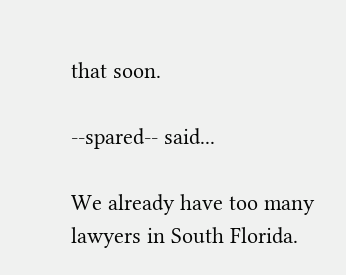that soon.

--spared-- said...

We already have too many lawyers in South Florida.